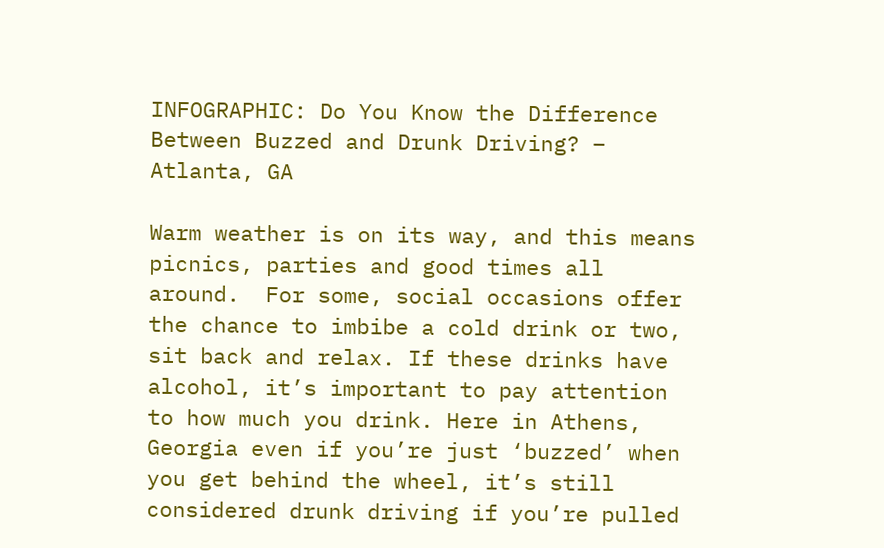INFOGRAPHIC: Do You Know the Difference Between Buzzed and Drunk Driving? – Atlanta, GA

Warm weather is on its way, and this means picnics, parties and good times all around.  For some, social occasions offer the chance to imbibe a cold drink or two, sit back and relax. If these drinks have alcohol, it’s important to pay attention to how much you drink. Here in Athens, Georgia even if you’re just ‘buzzed’ when you get behind the wheel, it’s still considered drunk driving if you’re pulled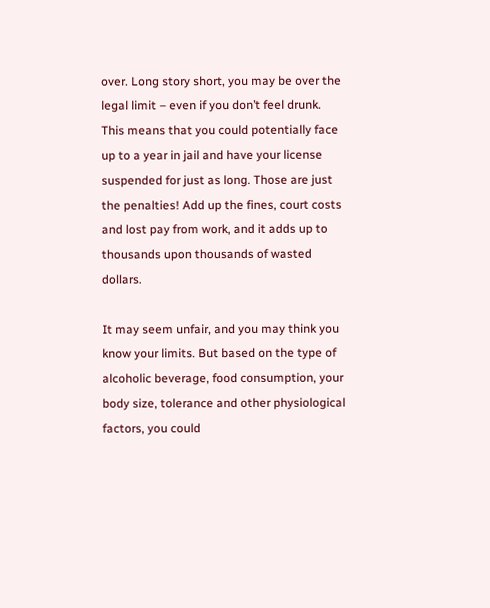over. Long story short, you may be over the legal limit – even if you don’t feel drunk. This means that you could potentially face up to a year in jail and have your license suspended for just as long. Those are just the penalties! Add up the fines, court costs and lost pay from work, and it adds up to thousands upon thousands of wasted dollars.

It may seem unfair, and you may think you know your limits. But based on the type of alcoholic beverage, food consumption, your body size, tolerance and other physiological factors, you could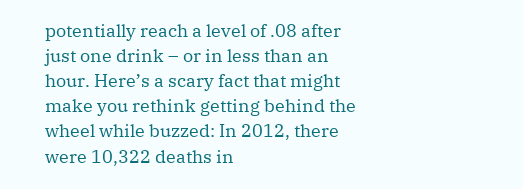potentially reach a level of .08 after just one drink – or in less than an hour. Here’s a scary fact that might make you rethink getting behind the wheel while buzzed: In 2012, there were 10,322 deaths in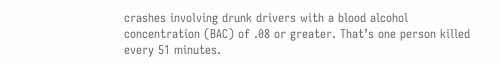crashes involving drunk drivers with a blood alcohol concentration (BAC) of .08 or greater. That’s one person killed every 51 minutes.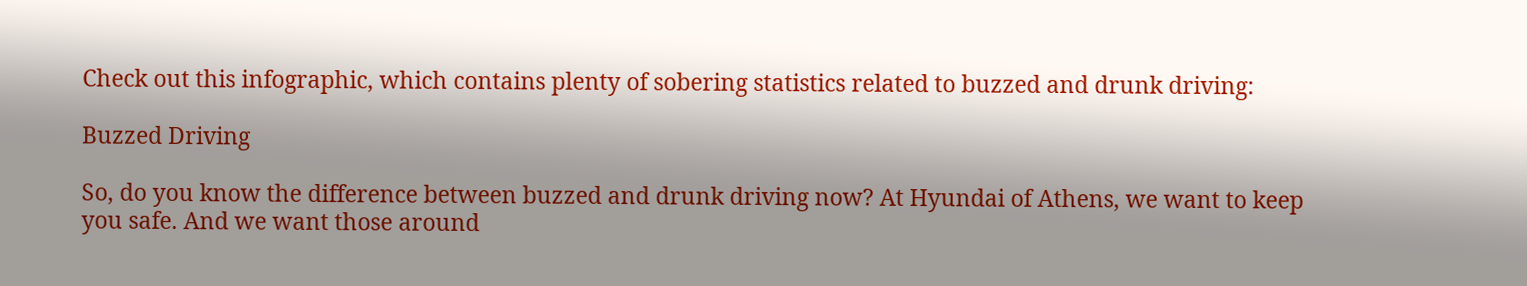Check out this infographic, which contains plenty of sobering statistics related to buzzed and drunk driving:

Buzzed Driving

So, do you know the difference between buzzed and drunk driving now? At Hyundai of Athens, we want to keep you safe. And we want those around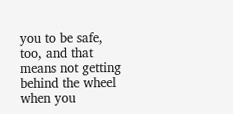you to be safe, too, and that means not getting behind the wheel when you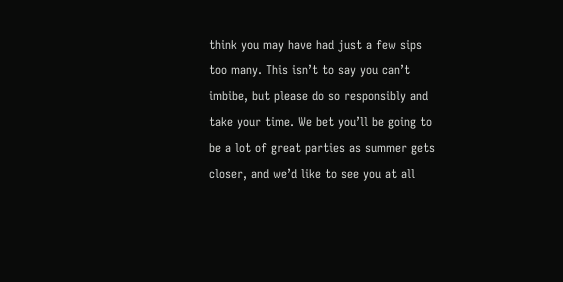think you may have had just a few sips too many. This isn’t to say you can’t imbibe, but please do so responsibly and take your time. We bet you’ll be going to be a lot of great parties as summer gets closer, and we’d like to see you at all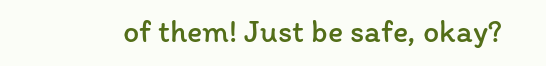of them! Just be safe, okay?